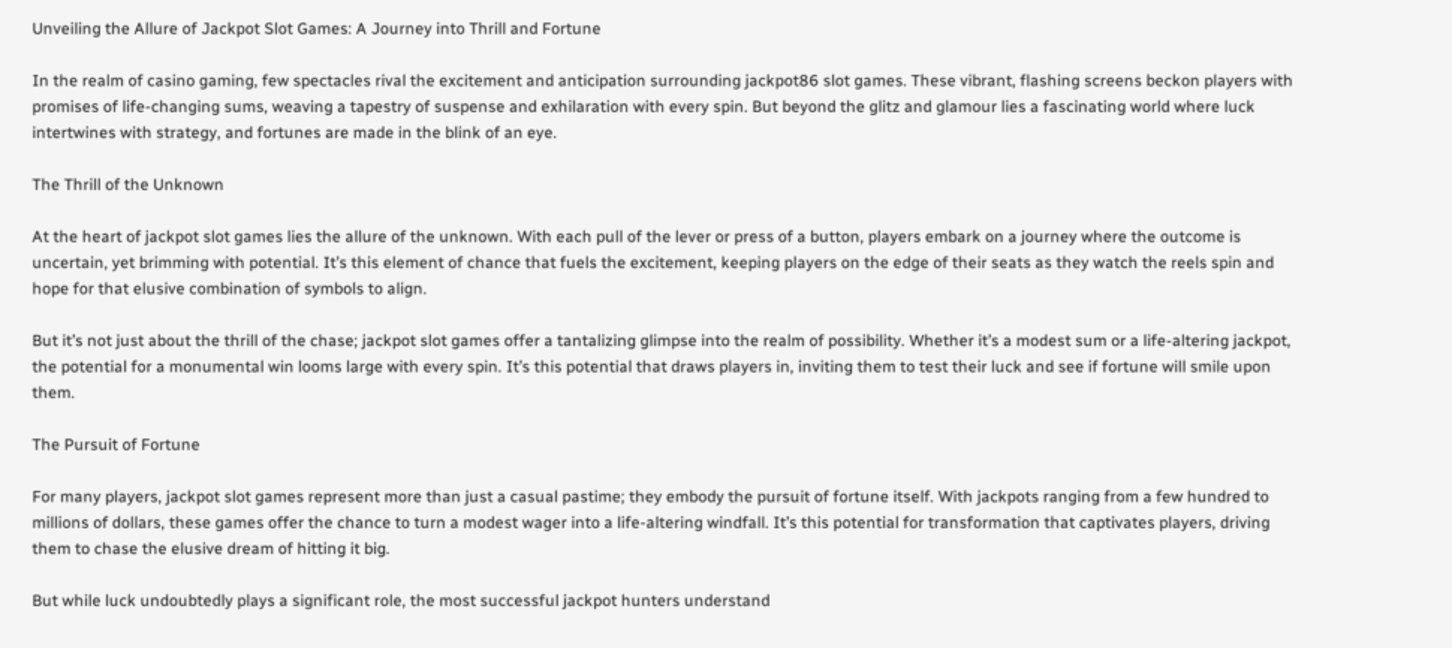Unveiling the Allure of Jackpot Slot Games: A Journey into Thrill and Fortune

In the realm of casino gaming, few spectacles rival the excitement and anticipation surrounding jackpot86 slot games. These vibrant, flashing screens beckon players with promises of life-changing sums, weaving a tapestry of suspense and exhilaration with every spin. But beyond the glitz and glamour lies a fascinating world where luck intertwines with strategy, and fortunes are made in the blink of an eye.

The Thrill of the Unknown

At the heart of jackpot slot games lies the allure of the unknown. With each pull of the lever or press of a button, players embark on a journey where the outcome is uncertain, yet brimming with potential. It’s this element of chance that fuels the excitement, keeping players on the edge of their seats as they watch the reels spin and hope for that elusive combination of symbols to align.

But it’s not just about the thrill of the chase; jackpot slot games offer a tantalizing glimpse into the realm of possibility. Whether it’s a modest sum or a life-altering jackpot, the potential for a monumental win looms large with every spin. It’s this potential that draws players in, inviting them to test their luck and see if fortune will smile upon them.

The Pursuit of Fortune

For many players, jackpot slot games represent more than just a casual pastime; they embody the pursuit of fortune itself. With jackpots ranging from a few hundred to millions of dollars, these games offer the chance to turn a modest wager into a life-altering windfall. It’s this potential for transformation that captivates players, driving them to chase the elusive dream of hitting it big.

But while luck undoubtedly plays a significant role, the most successful jackpot hunters understand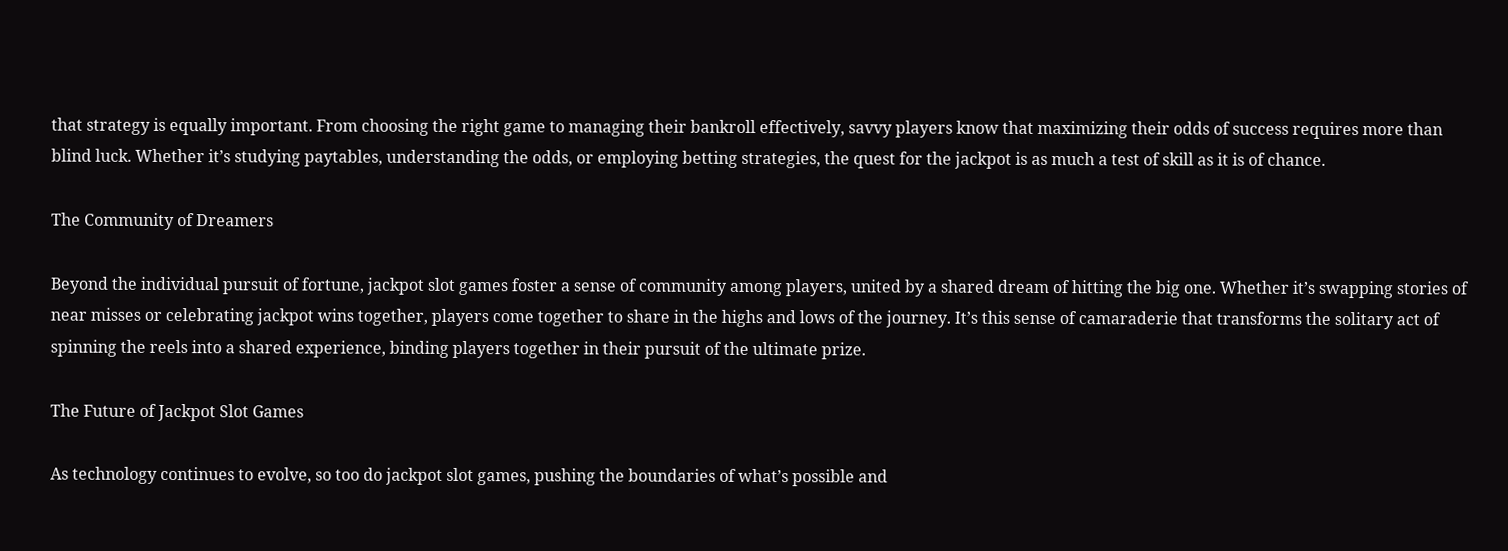that strategy is equally important. From choosing the right game to managing their bankroll effectively, savvy players know that maximizing their odds of success requires more than blind luck. Whether it’s studying paytables, understanding the odds, or employing betting strategies, the quest for the jackpot is as much a test of skill as it is of chance.

The Community of Dreamers

Beyond the individual pursuit of fortune, jackpot slot games foster a sense of community among players, united by a shared dream of hitting the big one. Whether it’s swapping stories of near misses or celebrating jackpot wins together, players come together to share in the highs and lows of the journey. It’s this sense of camaraderie that transforms the solitary act of spinning the reels into a shared experience, binding players together in their pursuit of the ultimate prize.

The Future of Jackpot Slot Games

As technology continues to evolve, so too do jackpot slot games, pushing the boundaries of what’s possible and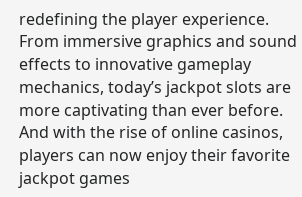redefining the player experience. From immersive graphics and sound effects to innovative gameplay mechanics, today’s jackpot slots are more captivating than ever before. And with the rise of online casinos, players can now enjoy their favorite jackpot games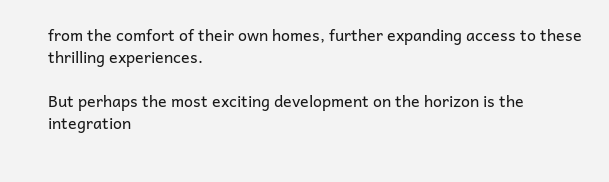from the comfort of their own homes, further expanding access to these thrilling experiences.

But perhaps the most exciting development on the horizon is the integration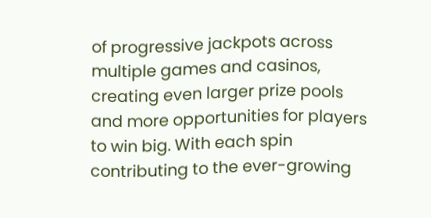of progressive jackpots across multiple games and casinos, creating even larger prize pools and more opportunities for players to win big. With each spin contributing to the ever-growing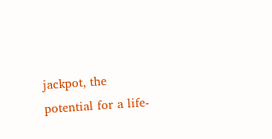jackpot, the potential for a life-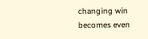changing win becomes even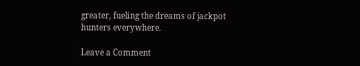greater, fueling the dreams of jackpot hunters everywhere.

Leave a Comment